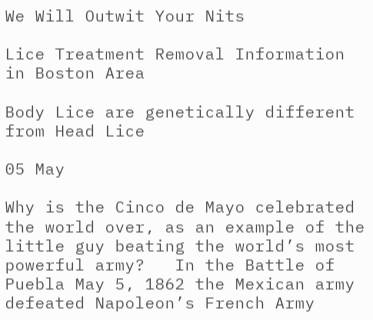We Will Outwit Your Nits

Lice Treatment Removal Information in Boston Area

Body Lice are genetically different from Head Lice

05 May

Why is the Cinco de Mayo celebrated the world over, as an example of the little guy beating the world’s most powerful army?   In the Battle of Puebla May 5, 1862 the Mexican army defeated Napoleon’s French Army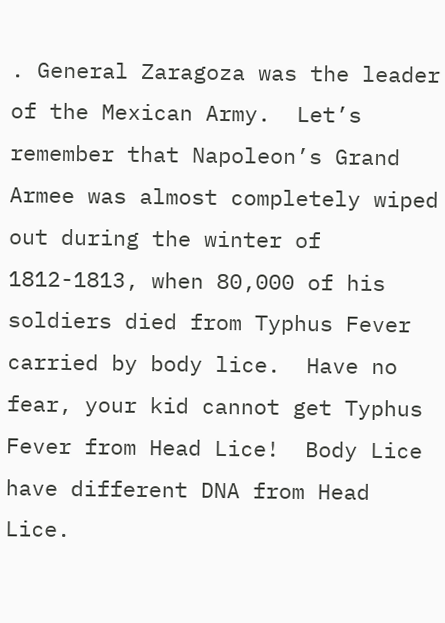. General Zaragoza was the leader of the Mexican Army.  Let’s remember that Napoleon’s Grand Armee was almost completely wiped out during the winter of 1812-1813, when 80,000 of his soldiers died from Typhus Fever carried by body lice.  Have no fear, your kid cannot get Typhus Fever from Head Lice!  Body Lice have different DNA from Head Lice.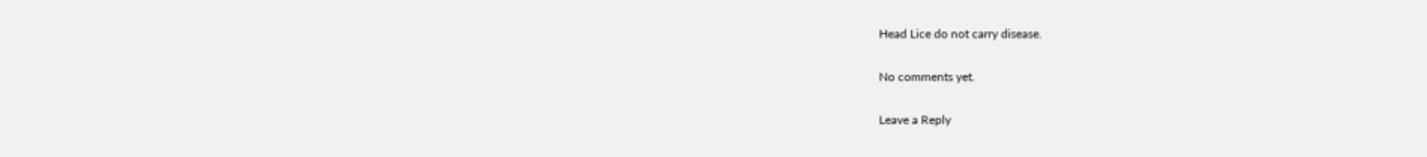Head Lice do not carry disease.

No comments yet.

Leave a Reply